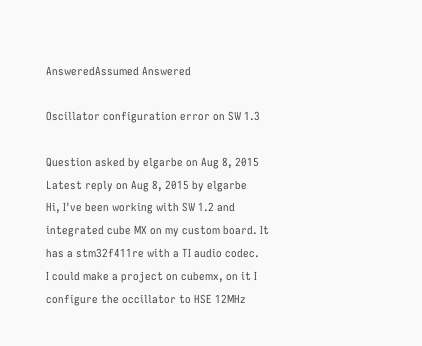AnsweredAssumed Answered

Oscillator configuration error on SW 1.3

Question asked by elgarbe on Aug 8, 2015
Latest reply on Aug 8, 2015 by elgarbe
Hi, I've been working with SW 1.2 and integrated cube MX on my custom board. It has a stm32f411re with a TI audio codec.
I could make a project on cubemx, on it I configure the occillator to HSE 12MHz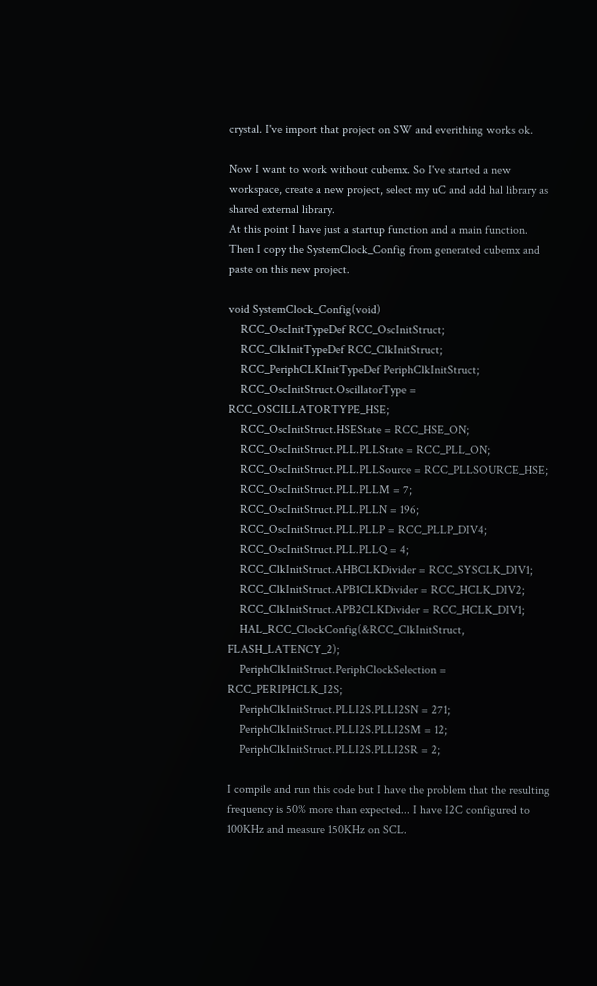crystal. I've import that project on SW and everithing works ok.

Now I want to work without cubemx. So I've started a new workspace, create a new project, select my uC and add hal library as shared external library.
At this point I have just a startup function and a main function.
Then I copy the SystemClock_Config from generated cubemx and paste on this new project.

void SystemClock_Config(void)
    RCC_OscInitTypeDef RCC_OscInitStruct;
    RCC_ClkInitTypeDef RCC_ClkInitStruct;
    RCC_PeriphCLKInitTypeDef PeriphClkInitStruct;
    RCC_OscInitStruct.OscillatorType = RCC_OSCILLATORTYPE_HSE;
    RCC_OscInitStruct.HSEState = RCC_HSE_ON;
    RCC_OscInitStruct.PLL.PLLState = RCC_PLL_ON;
    RCC_OscInitStruct.PLL.PLLSource = RCC_PLLSOURCE_HSE;
    RCC_OscInitStruct.PLL.PLLM = 7;
    RCC_OscInitStruct.PLL.PLLN = 196;
    RCC_OscInitStruct.PLL.PLLP = RCC_PLLP_DIV4;
    RCC_OscInitStruct.PLL.PLLQ = 4;
    RCC_ClkInitStruct.AHBCLKDivider = RCC_SYSCLK_DIV1;
    RCC_ClkInitStruct.APB1CLKDivider = RCC_HCLK_DIV2;
    RCC_ClkInitStruct.APB2CLKDivider = RCC_HCLK_DIV1;
    HAL_RCC_ClockConfig(&RCC_ClkInitStruct, FLASH_LATENCY_2);
    PeriphClkInitStruct.PeriphClockSelection = RCC_PERIPHCLK_I2S;
    PeriphClkInitStruct.PLLI2S.PLLI2SN = 271;
    PeriphClkInitStruct.PLLI2S.PLLI2SM = 12;
    PeriphClkInitStruct.PLLI2S.PLLI2SR = 2;

I compile and run this code but I have the problem that the resulting frequency is 50% more than expected... I have I2C configured to 100KHz and measure 150KHz on SCL.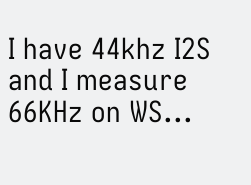I have 44khz I2S and I measure 66KHz on WS...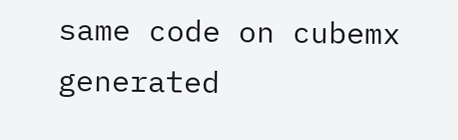same code on cubemx generated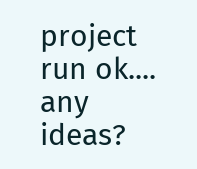project run ok....
any ideas?